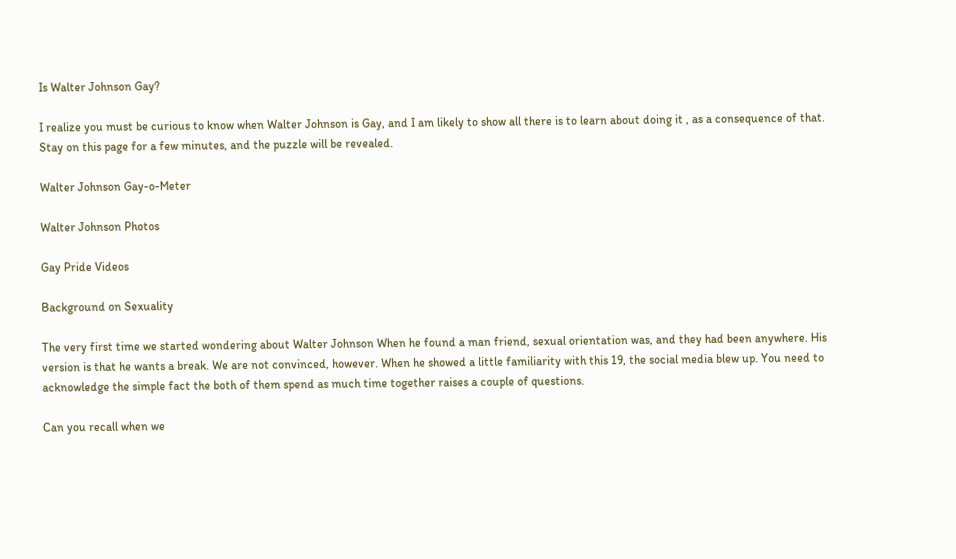Is Walter Johnson Gay?

I realize you must be curious to know when Walter Johnson is Gay, and I am likely to show all there is to learn about doing it , as a consequence of that. Stay on this page for a few minutes, and the puzzle will be revealed.

Walter Johnson Gay-o-Meter

Walter Johnson Photos

Gay Pride Videos

Background on Sexuality

The very first time we started wondering about Walter Johnson When he found a man friend, sexual orientation was, and they had been anywhere. His version is that he wants a break. We are not convinced, however. When he showed a little familiarity with this 19, the social media blew up. You need to acknowledge the simple fact the both of them spend as much time together raises a couple of questions.

Can you recall when we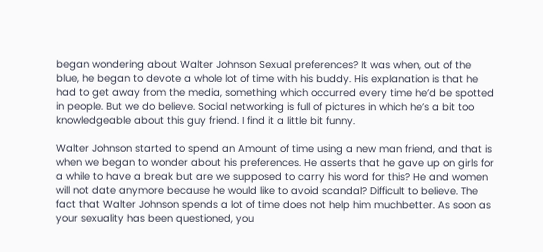began wondering about Walter Johnson Sexual preferences? It was when, out of the blue, he began to devote a whole lot of time with his buddy. His explanation is that he had to get away from the media, something which occurred every time he’d be spotted in people. But we do believe. Social networking is full of pictures in which he’s a bit too knowledgeable about this guy friend. I find it a little bit funny.

Walter Johnson started to spend an Amount of time using a new man friend, and that is when we began to wonder about his preferences. He asserts that he gave up on girls for a while to have a break but are we supposed to carry his word for this? He and women will not date anymore because he would like to avoid scandal? Difficult to believe. The fact that Walter Johnson spends a lot of time does not help him muchbetter. As soon as your sexuality has been questioned, you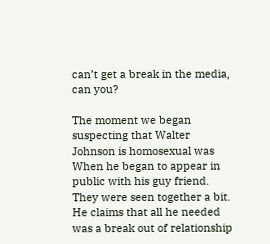can’t get a break in the media, can you?

The moment we began suspecting that Walter Johnson is homosexual was When he began to appear in public with his guy friend. They were seen together a bit. He claims that all he needed was a break out of relationship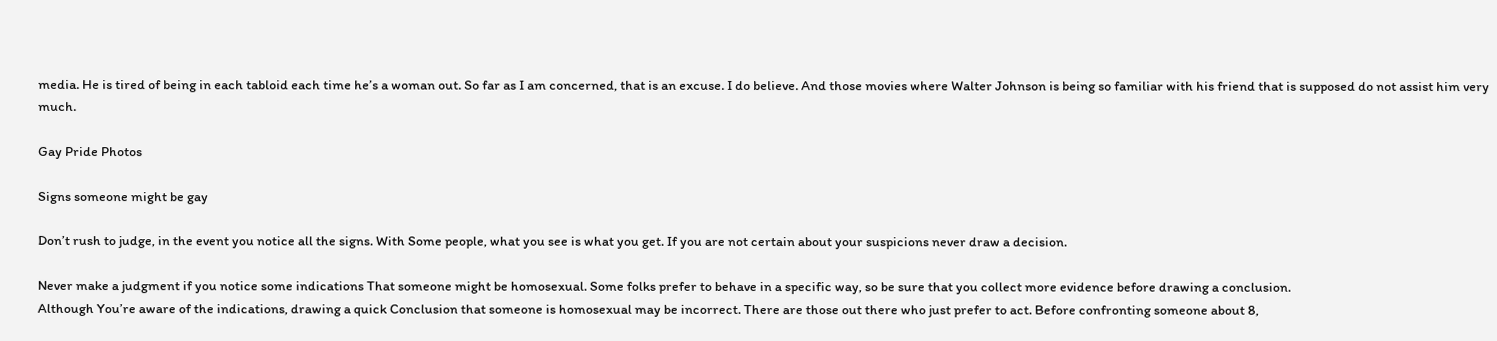media. He is tired of being in each tabloid each time he’s a woman out. So far as I am concerned, that is an excuse. I do believe. And those movies where Walter Johnson is being so familiar with his friend that is supposed do not assist him very much.

Gay Pride Photos

Signs someone might be gay

Don’t rush to judge, in the event you notice all the signs. With Some people, what you see is what you get. If you are not certain about your suspicions never draw a decision.

Never make a judgment if you notice some indications That someone might be homosexual. Some folks prefer to behave in a specific way, so be sure that you collect more evidence before drawing a conclusion.
Although You’re aware of the indications, drawing a quick Conclusion that someone is homosexual may be incorrect. There are those out there who just prefer to act. Before confronting someone about 8,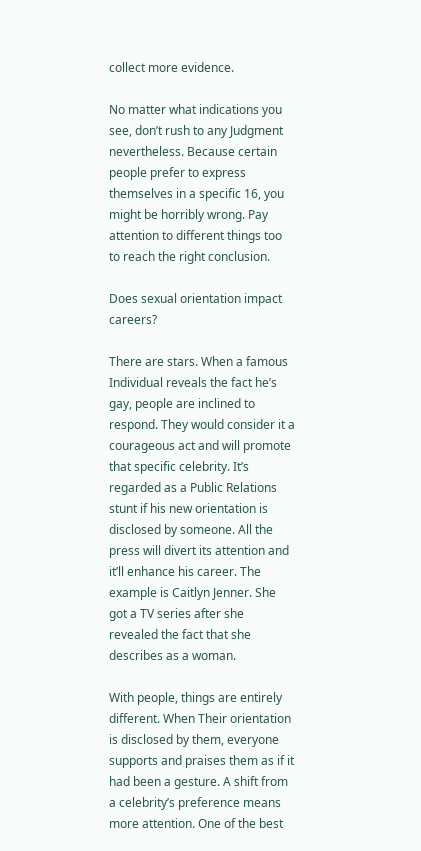collect more evidence.

No matter what indications you see, don’t rush to any Judgment nevertheless. Because certain people prefer to express themselves in a specific 16, you might be horribly wrong. Pay attention to different things too to reach the right conclusion.

Does sexual orientation impact careers?

There are stars. When a famous Individual reveals the fact he’s gay, people are inclined to respond. They would consider it a courageous act and will promote that specific celebrity. It’s regarded as a Public Relations stunt if his new orientation is disclosed by someone. All the press will divert its attention and it’ll enhance his career. The example is Caitlyn Jenner. She got a TV series after she revealed the fact that she describes as a woman.

With people, things are entirely different. When Their orientation is disclosed by them, everyone supports and praises them as if it had been a gesture. A shift from a celebrity’s preference means more attention. One of the best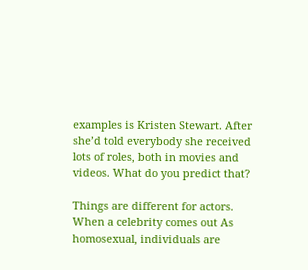examples is Kristen Stewart. After she’d told everybody she received lots of roles, both in movies and videos. What do you predict that?

Things are different for actors. When a celebrity comes out As homosexual, individuals are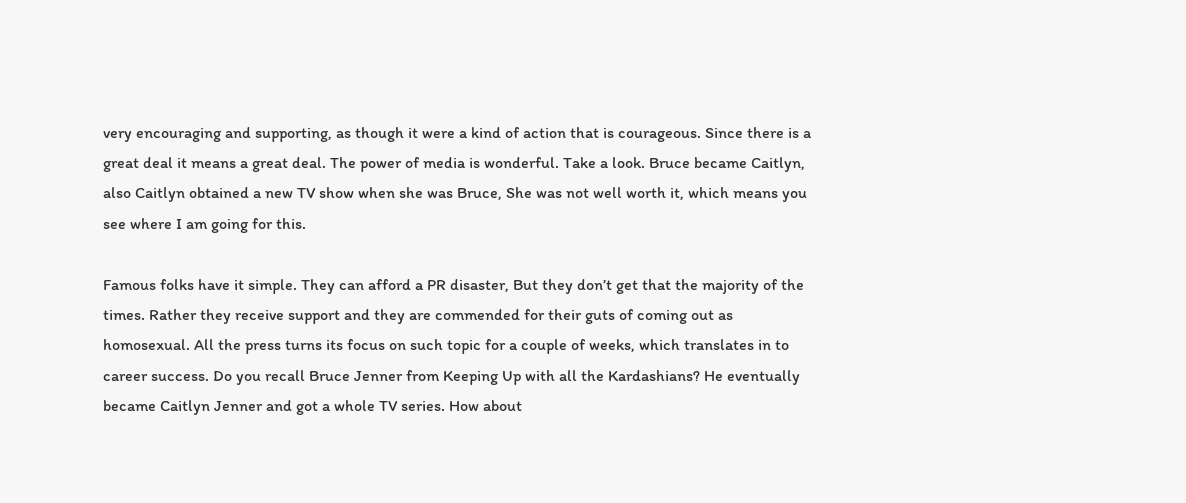very encouraging and supporting, as though it were a kind of action that is courageous. Since there is a great deal it means a great deal. The power of media is wonderful. Take a look. Bruce became Caitlyn, also Caitlyn obtained a new TV show when she was Bruce, She was not well worth it, which means you see where I am going for this.

Famous folks have it simple. They can afford a PR disaster, But they don’t get that the majority of the times. Rather they receive support and they are commended for their guts of coming out as homosexual. All the press turns its focus on such topic for a couple of weeks, which translates in to career success. Do you recall Bruce Jenner from Keeping Up with all the Kardashians? He eventually became Caitlyn Jenner and got a whole TV series. How about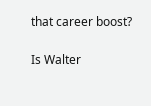that career boost?

Is Walter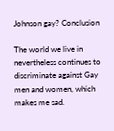Johnson gay? Conclusion

The world we live in nevertheless continues to discriminate against Gay men and women, which makes me sad.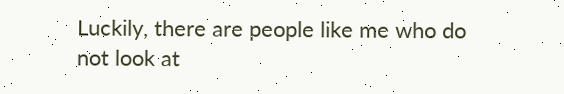Luckily, there are people like me who do not look at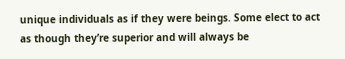unique individuals as if they were beings. Some elect to act as though they’re superior and will always be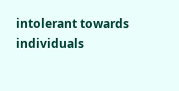intolerant towards individuals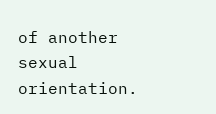of another sexual orientation.